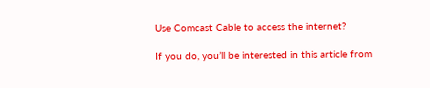Use Comcast Cable to access the internet?

If you do, you’ll be interested in this article from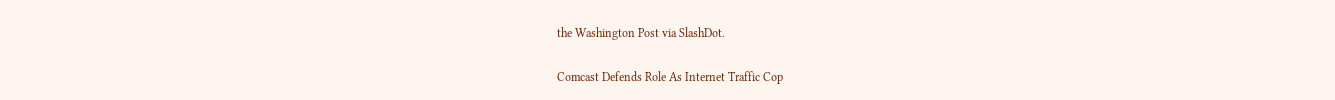the Washington Post via SlashDot.

Comcast Defends Role As Internet Traffic Cop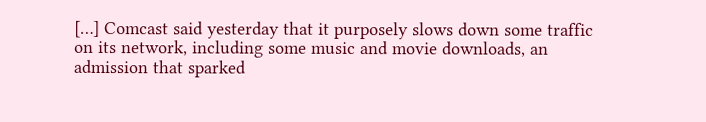[…] Comcast said yesterday that it purposely slows down some traffic on its network, including some music and movie downloads, an admission that sparked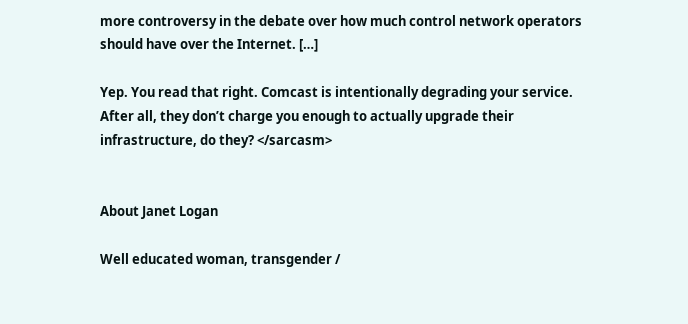more controversy in the debate over how much control network operators should have over the Internet. […]

Yep. You read that right. Comcast is intentionally degrading your service. After all, they don’t charge you enough to actually upgrade their infrastructure, do they? </sarcasm>


About Janet Logan

Well educated woman, transgender /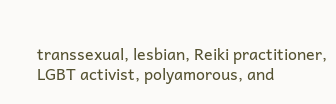transsexual, lesbian, Reiki practitioner, LGBT activist, polyamorous, and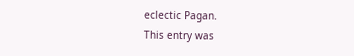eclectic Pagan.
This entry was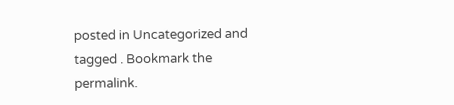posted in Uncategorized and tagged . Bookmark the permalink.